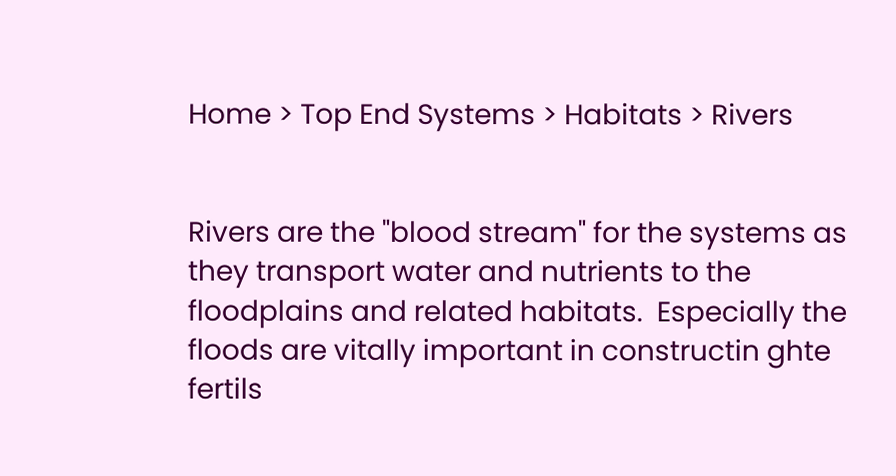Home > Top End Systems > Habitats > Rivers


Rivers are the "blood stream" for the systems as they transport water and nutrients to the floodplains and related habitats.  Especially the floods are vitally important in constructin ghte fertils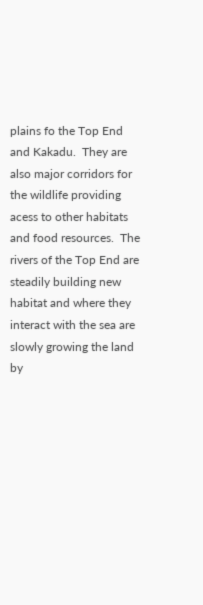plains fo the Top End and Kakadu.  They are also major corridors for the wildlife providing acess to other habitats and food resources.  The rivers of the Top End are steadily building new habitat and where they interact with the sea are slowly growing the land by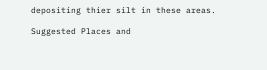depositing thier silt in these areas.

Suggested Places and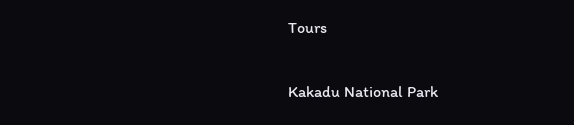Tours

Kakadu National Park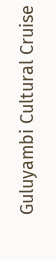Guluyambi Cultural Cruise